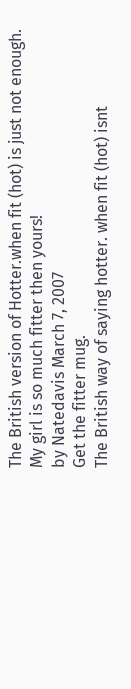The British version of Hotter.when fit (hot) is just not enough.
My girl is so much fitter then yours!
by Natedavis March 7, 2007
Get the fitter mug.
The British way of saying hotter. when fit (hot) isnt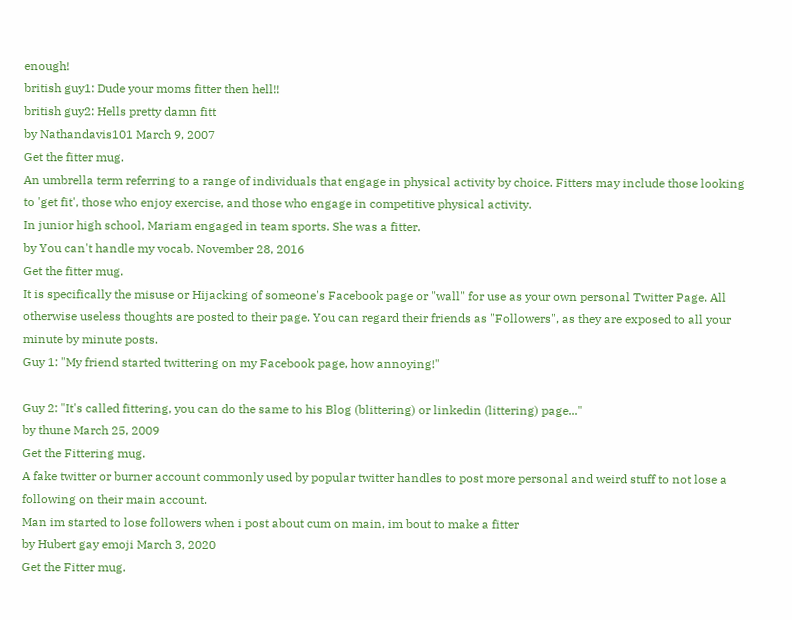enough!
british guy1: Dude your moms fitter then hell!!
british guy2: Hells pretty damn fitt
by Nathandavis101 March 9, 2007
Get the fitter mug.
An umbrella term referring to a range of individuals that engage in physical activity by choice. Fitters may include those looking to 'get fit', those who enjoy exercise, and those who engage in competitive physical activity.
In junior high school, Mariam engaged in team sports. She was a fitter.
by You can't handle my vocab. November 28, 2016
Get the fitter mug.
It is specifically the misuse or Hijacking of someone's Facebook page or "wall" for use as your own personal Twitter Page. All otherwise useless thoughts are posted to their page. You can regard their friends as "Followers", as they are exposed to all your minute by minute posts.
Guy 1: "My friend started twittering on my Facebook page, how annoying!"

Guy 2: "It's called fittering, you can do the same to his Blog (blittering) or linkedin (littering) page..."
by thune March 25, 2009
Get the Fittering mug.
A fake twitter or burner account commonly used by popular twitter handles to post more personal and weird stuff to not lose a following on their main account.
Man im started to lose followers when i post about cum on main, im bout to make a fitter
by Hubert gay emoji March 3, 2020
Get the Fitter mug.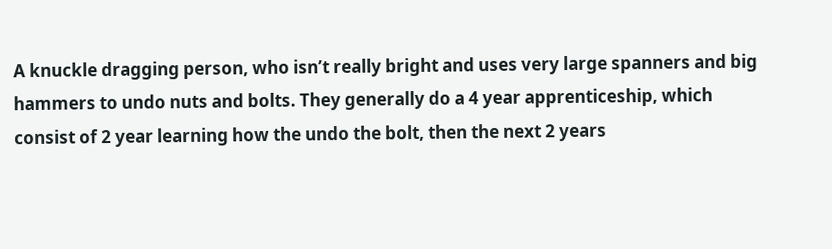A knuckle dragging person, who isn’t really bright and uses very large spanners and big hammers to undo nuts and bolts. They generally do a 4 year apprenticeship, which consist of 2 year learning how the undo the bolt, then the next 2 years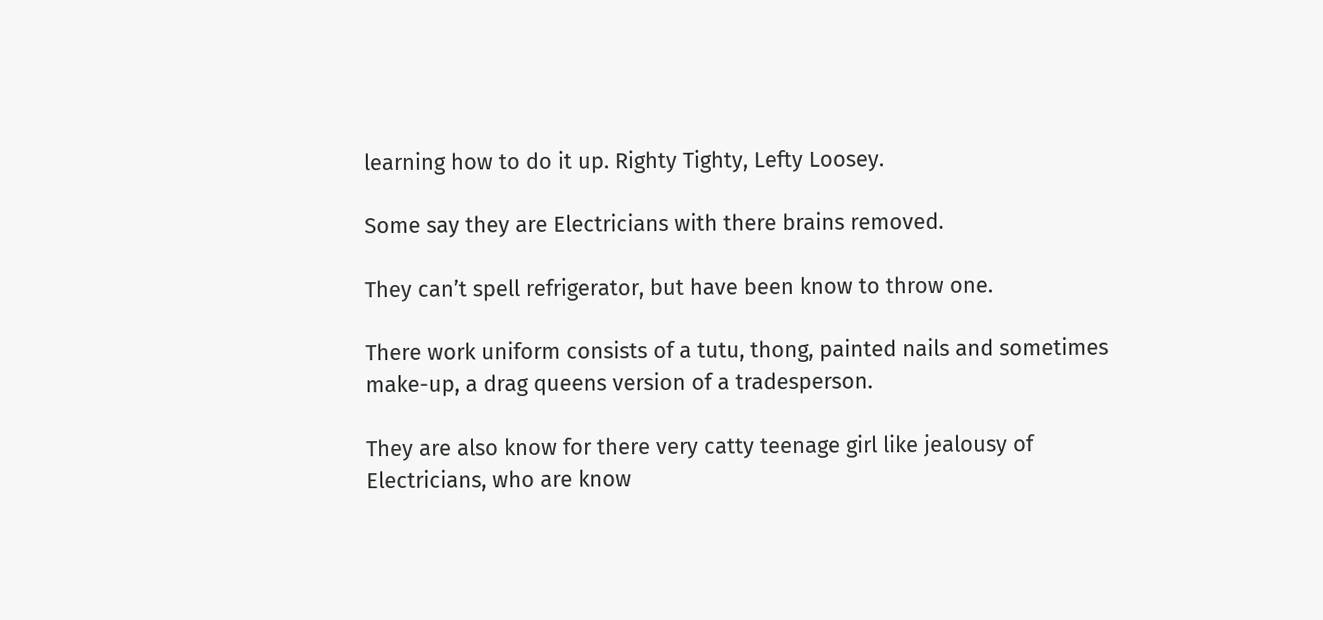learning how to do it up. Righty Tighty, Lefty Loosey.

Some say they are Electricians with there brains removed.

They can’t spell refrigerator, but have been know to throw one.

There work uniform consists of a tutu, thong, painted nails and sometimes make-up, a drag queens version of a tradesperson.

They are also know for there very catty teenage girl like jealousy of Electricians, who are know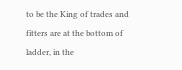to be the King of trades and fitters are at the bottom of ladder, in the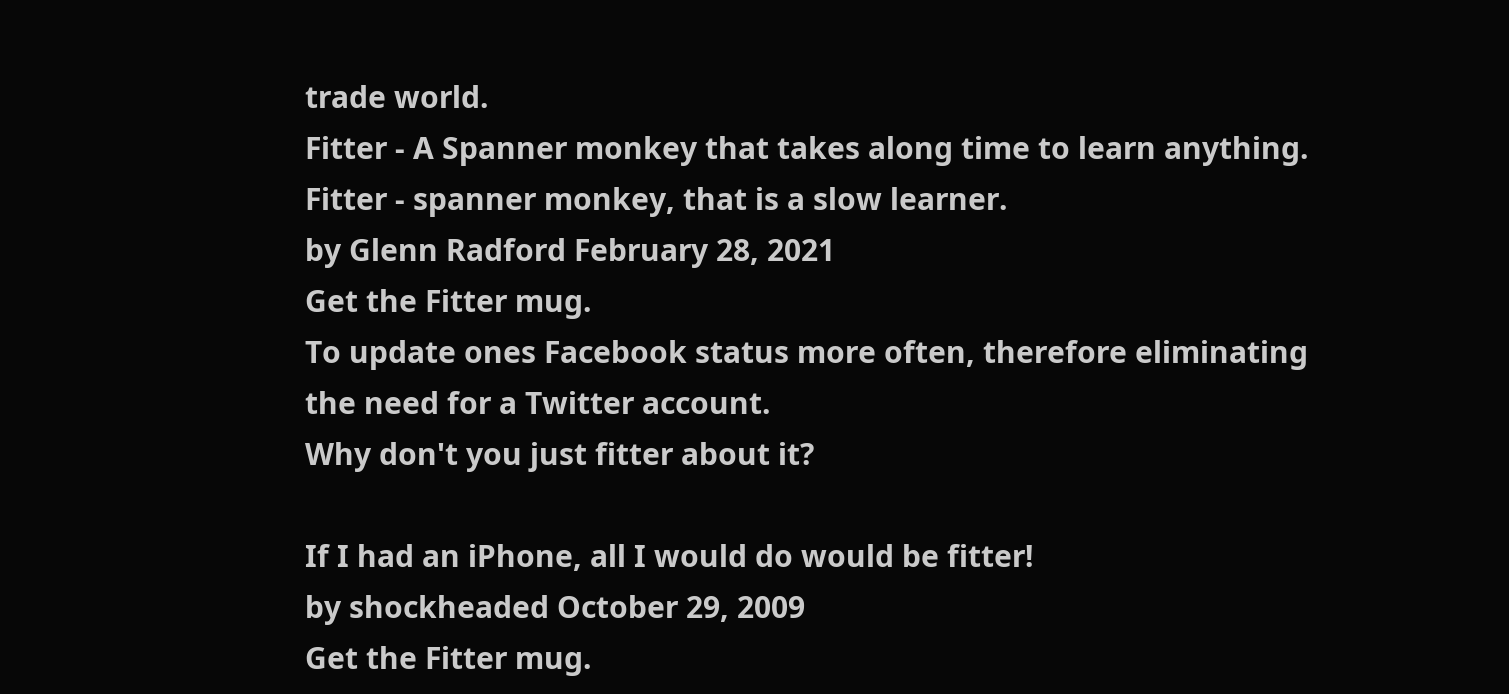trade world.
Fitter - A Spanner monkey that takes along time to learn anything.
Fitter - spanner monkey, that is a slow learner.
by Glenn Radford February 28, 2021
Get the Fitter mug.
To update ones Facebook status more often, therefore eliminating the need for a Twitter account.
Why don't you just fitter about it?

If I had an iPhone, all I would do would be fitter!
by shockheaded October 29, 2009
Get the Fitter mug.